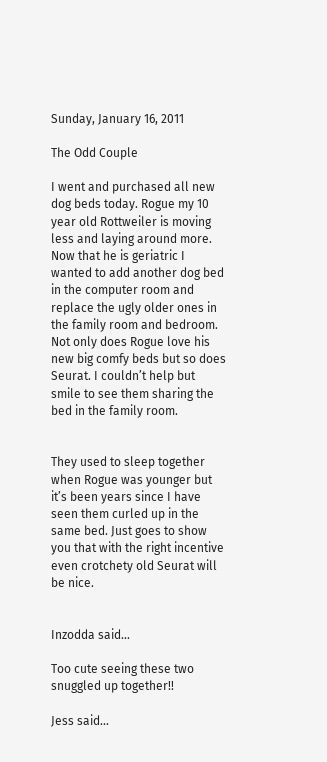Sunday, January 16, 2011

The Odd Couple

I went and purchased all new dog beds today. Rogue my 10 year old Rottweiler is moving less and laying around more. Now that he is geriatric I wanted to add another dog bed in the computer room and replace the ugly older ones in the family room and bedroom. Not only does Rogue love his new big comfy beds but so does Seurat. I couldn’t help but smile to see them sharing the bed in the family room.


They used to sleep together when Rogue was younger but it’s been years since I have seen them curled up in the same bed. Just goes to show you that with the right incentive even crotchety old Seurat will be nice.


Inzodda said...

Too cute seeing these two snuggled up together!!

Jess said...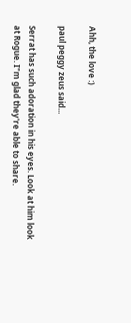Ahh, the love :)

paul peggy zeus said...

Serrat has such adoration in his eyes. Look at him look at Rogue. I"m glad they're able to share.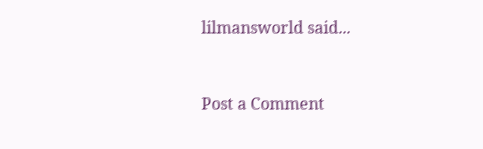lilmansworld said...


Post a Comment